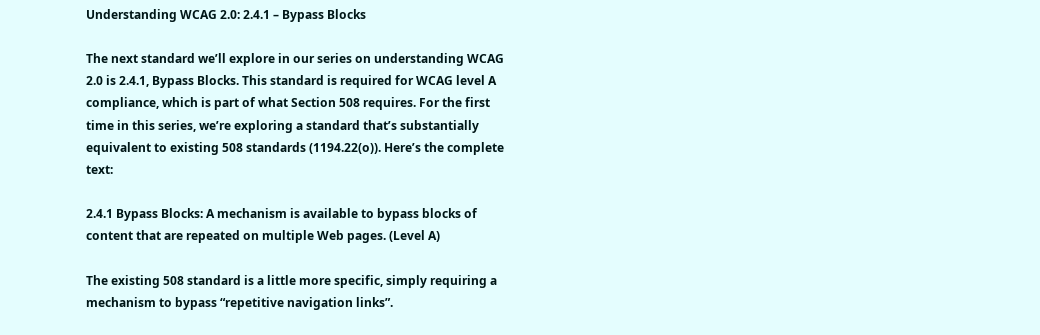Understanding WCAG 2.0: 2.4.1 – Bypass Blocks

The next standard we’ll explore in our series on understanding WCAG 2.0 is 2.4.1, Bypass Blocks. This standard is required for WCAG level A compliance, which is part of what Section 508 requires. For the first time in this series, we’re exploring a standard that’s substantially equivalent to existing 508 standards (1194.22(o)). Here’s the complete text:

2.4.1 Bypass Blocks: A mechanism is available to bypass blocks of content that are repeated on multiple Web pages. (Level A)

The existing 508 standard is a little more specific, simply requiring a mechanism to bypass “repetitive navigation links”.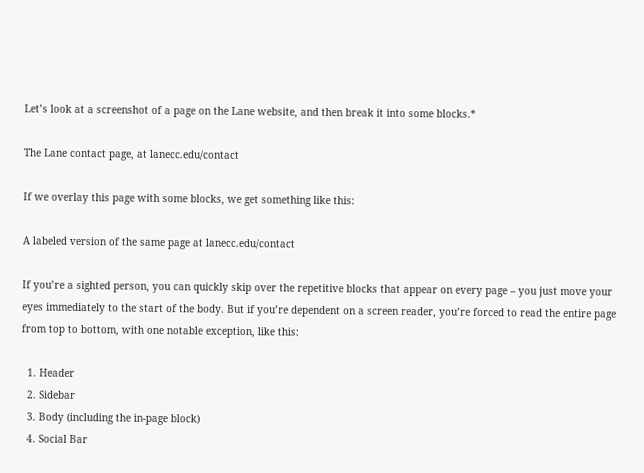Let’s look at a screenshot of a page on the Lane website, and then break it into some blocks.*

The Lane contact page, at lanecc.edu/contact

If we overlay this page with some blocks, we get something like this:

A labeled version of the same page at lanecc.edu/contact

If you’re a sighted person, you can quickly skip over the repetitive blocks that appear on every page – you just move your eyes immediately to the start of the body. But if you’re dependent on a screen reader, you’re forced to read the entire page from top to bottom, with one notable exception, like this:

  1. Header
  2. Sidebar
  3. Body (including the in-page block)
  4. Social Bar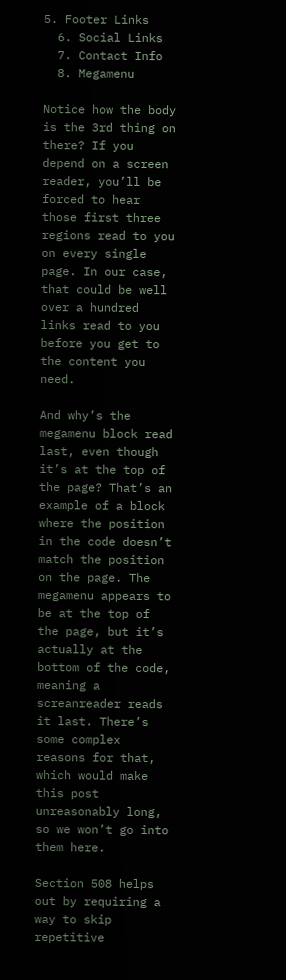5. Footer Links
  6. Social Links
  7. Contact Info
  8. Megamenu

Notice how the body is the 3rd thing on there? If you depend on a screen reader, you’ll be forced to hear those first three regions read to you on every single page. In our case, that could be well over a hundred links read to you before you get to the content you need.

And why’s the megamenu block read last, even though it’s at the top of the page? That’s an example of a block where the position in the code doesn’t match the position on the page. The megamenu appears to be at the top of the page, but it’s actually at the bottom of the code, meaning a screanreader reads it last. There’s some complex reasons for that, which would make this post unreasonably long, so we won’t go into them here.

Section 508 helps out by requiring a way to skip repetitive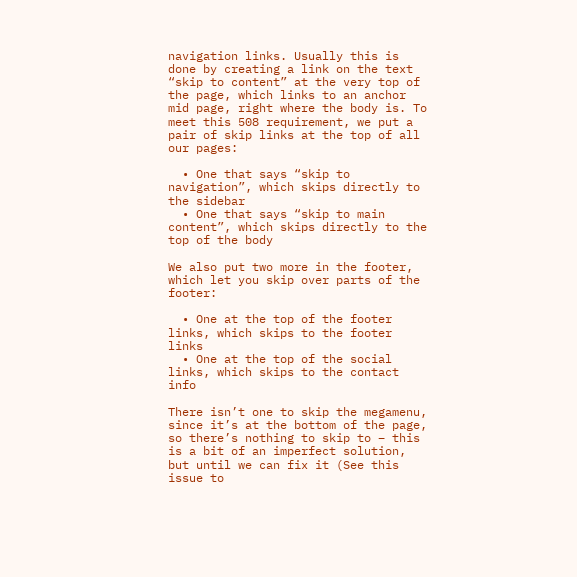navigation links. Usually this is done by creating a link on the text “skip to content” at the very top of the page, which links to an anchor mid page, right where the body is. To meet this 508 requirement, we put a pair of skip links at the top of all our pages:

  • One that says “skip to navigation”, which skips directly to the sidebar
  • One that says “skip to main content”, which skips directly to the top of the body

We also put two more in the footer, which let you skip over parts of the footer:

  • One at the top of the footer links, which skips to the footer links
  • One at the top of the social links, which skips to the contact info

There isn’t one to skip the megamenu, since it’s at the bottom of the page, so there’s nothing to skip to – this is a bit of an imperfect solution, but until we can fix it (See this issue to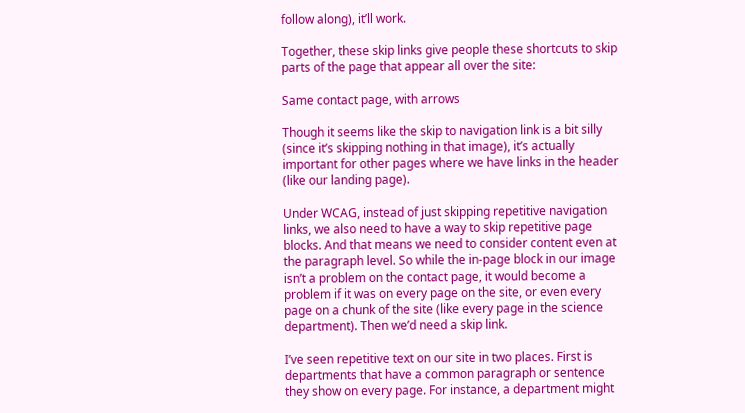follow along), it’ll work.

Together, these skip links give people these shortcuts to skip parts of the page that appear all over the site:

Same contact page, with arrows

Though it seems like the skip to navigation link is a bit silly (since it’s skipping nothing in that image), it’s actually important for other pages where we have links in the header (like our landing page).

Under WCAG, instead of just skipping repetitive navigation links, we also need to have a way to skip repetitive page blocks. And that means we need to consider content even at the paragraph level. So while the in-page block in our image isn’t a problem on the contact page, it would become a problem if it was on every page on the site, or even every page on a chunk of the site (like every page in the science department). Then we’d need a skip link.

I’ve seen repetitive text on our site in two places. First is departments that have a common paragraph or sentence they show on every page. For instance, a department might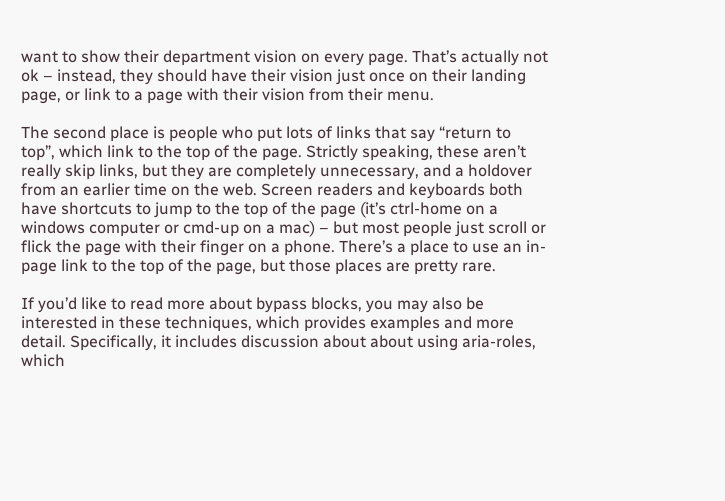want to show their department vision on every page. That’s actually not ok – instead, they should have their vision just once on their landing page, or link to a page with their vision from their menu.

The second place is people who put lots of links that say “return to top”, which link to the top of the page. Strictly speaking, these aren’t really skip links, but they are completely unnecessary, and a holdover from an earlier time on the web. Screen readers and keyboards both have shortcuts to jump to the top of the page (it’s ctrl-home on a windows computer or cmd-up on a mac) – but most people just scroll or flick the page with their finger on a phone. There’s a place to use an in-page link to the top of the page, but those places are pretty rare.

If you’d like to read more about bypass blocks, you may also be interested in these techniques, which provides examples and more detail. Specifically, it includes discussion about about using aria-roles, which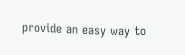provide an easy way to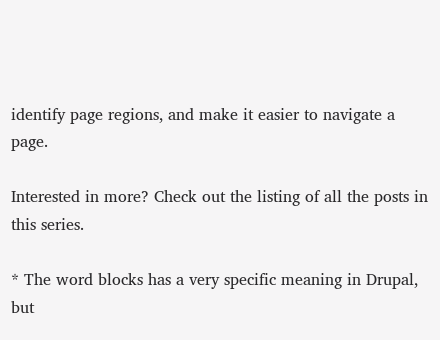identify page regions, and make it easier to navigate a page.

Interested in more? Check out the listing of all the posts in this series.

* The word blocks has a very specific meaning in Drupal, but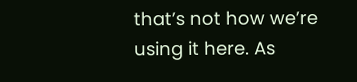that’s not how we’re using it here. As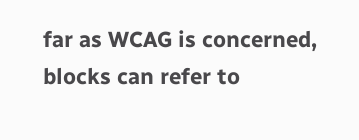far as WCAG is concerned, blocks can refer to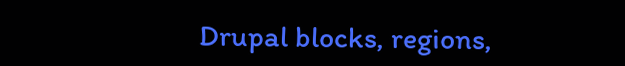Drupal blocks, regions,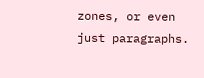zones, or even just paragraphs.